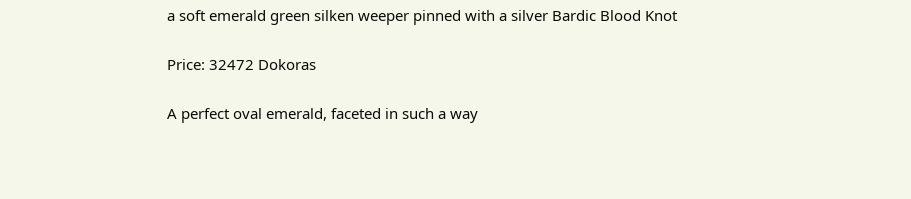a soft emerald green silken weeper pinned with a silver Bardic Blood Knot

Price: 32472 Dokoras

A perfect oval emerald, faceted in such a way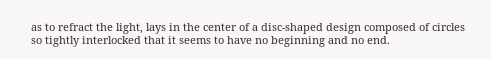as to refract the light, lays in the center of a disc-shaped design composed of circles so tightly interlocked that it seems to have no beginning and no end.